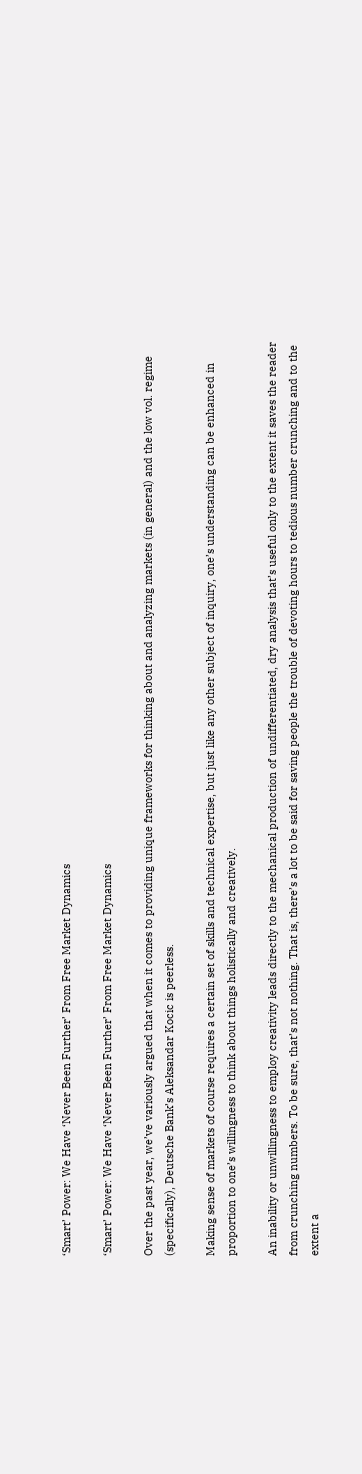‘Smart’ Power: We Have ‘Never Been Further’ From Free Market Dynamics

‘Smart’ Power: We Have ‘Never Been Further’ From Free Market Dynamics

Over the past year, we’ve variously argued that when it comes to providing unique frameworks for thinking about and analyzing markets (in general) and the low vol. regime (specifically), Deutsche Bank’s Aleksandar Kocic is peerless.

Making sense of markets of course requires a certain set of skills and technical expertise, but just like any other subject of inquiry, one’s understanding can be enhanced in proportion to one’s willingness to think about things holistically and creatively.

An inability or unwillingness to employ creativity leads directly to the mechanical production of undifferentiated, dry analysis that’s useful only to the extent it saves the reader from crunching numbers. To be sure, that’s not nothing. That is, there’s a lot to be said for saving people the trouble of devoting hours to tedious number crunching and to the extent a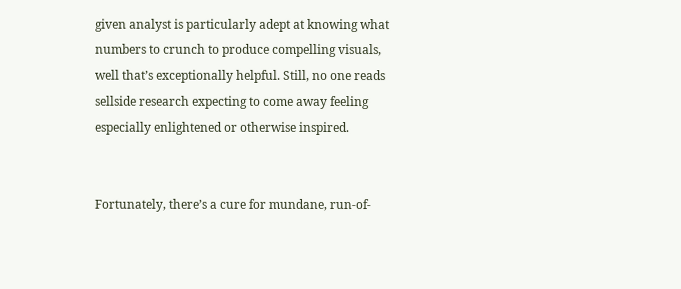given analyst is particularly adept at knowing what numbers to crunch to produce compelling visuals, well that’s exceptionally helpful. Still, no one reads sellside research expecting to come away feeling especially enlightened or otherwise inspired.


Fortunately, there’s a cure for mundane, run-of-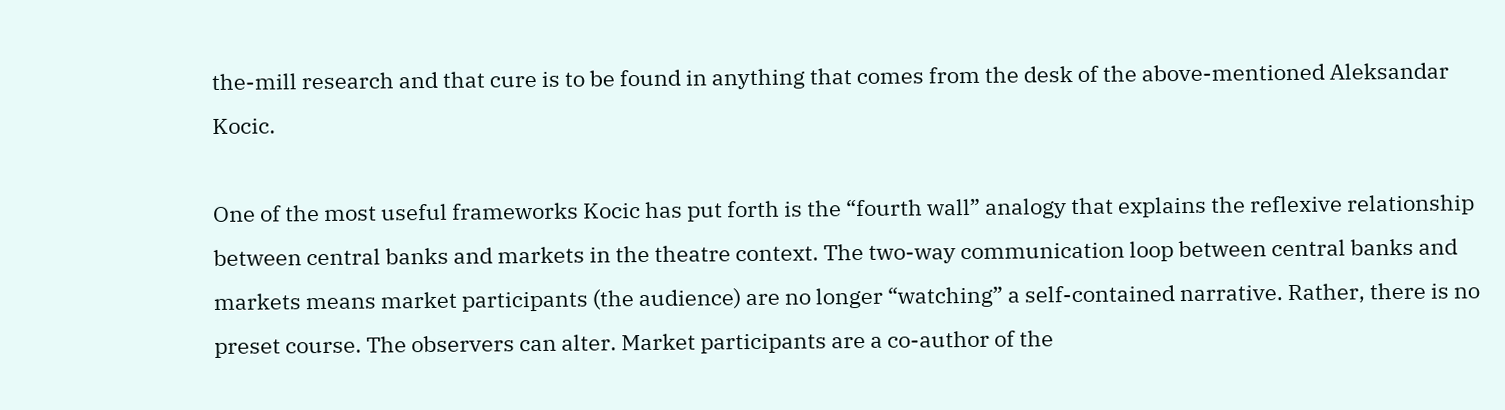the-mill research and that cure is to be found in anything that comes from the desk of the above-mentioned Aleksandar Kocic.

One of the most useful frameworks Kocic has put forth is the “fourth wall” analogy that explains the reflexive relationship between central banks and markets in the theatre context. The two-way communication loop between central banks and markets means market participants (the audience) are no longer “watching” a self-contained narrative. Rather, there is no preset course. The observers can alter. Market participants are a co-author of the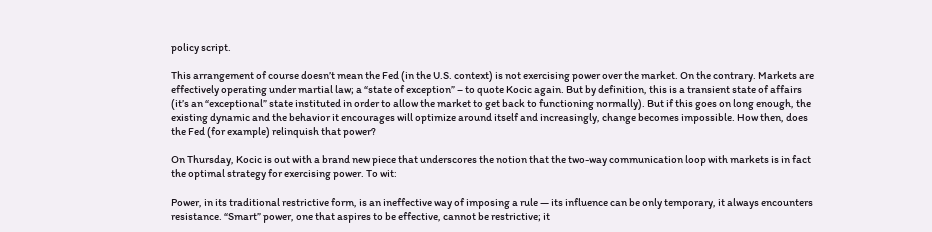policy script.

This arrangement of course doesn’t mean the Fed (in the U.S. context) is not exercising power over the market. On the contrary. Markets are effectively operating under martial law; a “state of exception” – to quote Kocic again. But by definition, this is a transient state of affairs (it’s an “exceptional” state instituted in order to allow the market to get back to functioning normally). But if this goes on long enough, the existing dynamic and the behavior it encourages will optimize around itself and increasingly, change becomes impossible. How then, does the Fed (for example) relinquish that power?

On Thursday, Kocic is out with a brand new piece that underscores the notion that the two-way communication loop with markets is in fact the optimal strategy for exercising power. To wit:

Power, in its traditional restrictive form, is an ineffective way of imposing a rule — its influence can be only temporary, it always encounters resistance. “Smart” power, one that aspires to be effective, cannot be restrictive; it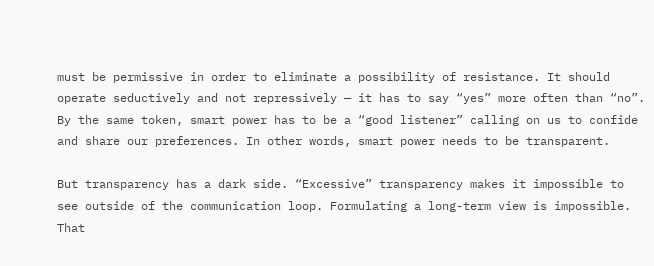must be permissive in order to eliminate a possibility of resistance. It should operate seductively and not repressively — it has to say “yes” more often than “no”. By the same token, smart power has to be a “good listener” calling on us to confide and share our preferences. In other words, smart power needs to be transparent.

But transparency has a dark side. “Excessive” transparency makes it impossible to see outside of the communication loop. Formulating a long-term view is impossible. That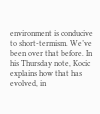environment is conducive to short-termism. We’ve been over that before. In his Thursday note, Kocic explains how that has evolved, in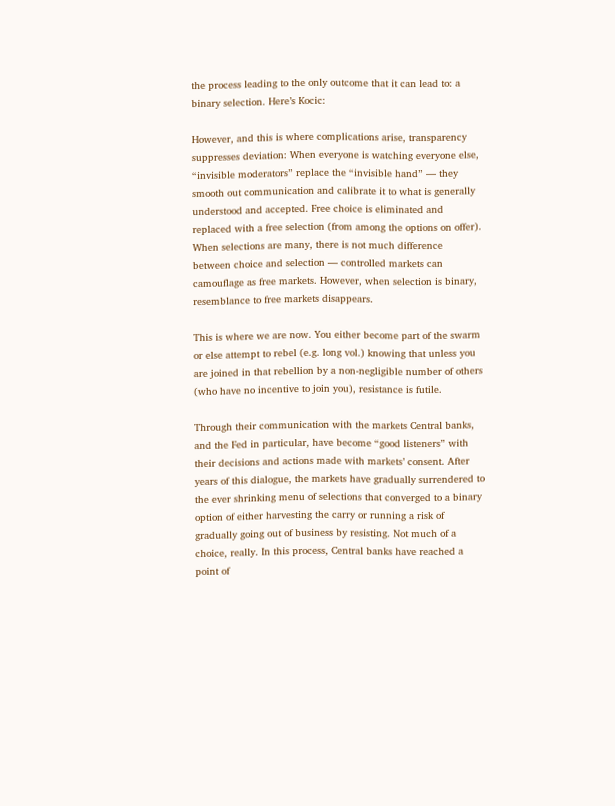the process leading to the only outcome that it can lead to: a binary selection. Here’s Kocic:

However, and this is where complications arise, transparency suppresses deviation: When everyone is watching everyone else, “invisible moderators” replace the “invisible hand” — they smooth out communication and calibrate it to what is generally understood and accepted. Free choice is eliminated and replaced with a free selection (from among the options on offer). When selections are many, there is not much difference between choice and selection — controlled markets can camouflage as free markets. However, when selection is binary, resemblance to free markets disappears.

This is where we are now. You either become part of the swarm or else attempt to rebel (e.g. long vol.) knowing that unless you are joined in that rebellion by a non-negligible number of others (who have no incentive to join you), resistance is futile.

Through their communication with the markets Central banks, and the Fed in particular, have become “good listeners” with their decisions and actions made with markets’ consent. After years of this dialogue, the markets have gradually surrendered to the ever shrinking menu of selections that converged to a binary option of either harvesting the carry or running a risk of gradually going out of business by resisting. Not much of a choice, really. In this process, Central banks have reached a point of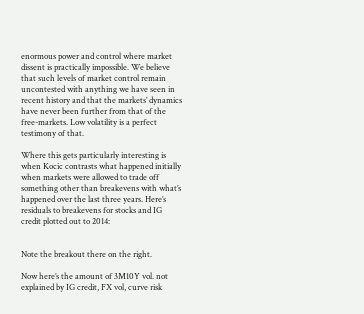enormous power and control where market dissent is practically impossible. We believe that such levels of market control remain uncontested with anything we have seen in recent history and that the markets’ dynamics have never been further from that of the free-markets. Low volatility is a perfect testimony of that.

Where this gets particularly interesting is when Kocic contrasts what happened initially when markets were allowed to trade off something other than breakevens with what’s happened over the last three years. Here’s residuals to breakevens for stocks and IG credit plotted out to 2014:


Note the breakout there on the right.

Now here’s the amount of 3M10Y vol. not explained by IG credit, FX vol, curve risk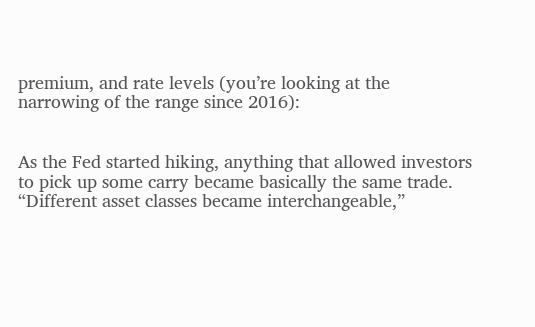premium, and rate levels (you’re looking at the narrowing of the range since 2016):


As the Fed started hiking, anything that allowed investors to pick up some carry became basically the same trade. “Different asset classes became interchangeable,”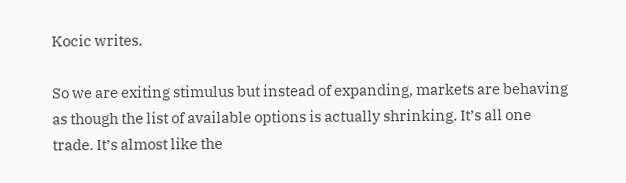Kocic writes.

So we are exiting stimulus but instead of expanding, markets are behaving as though the list of available options is actually shrinking. It’s all one trade. It’s almost like the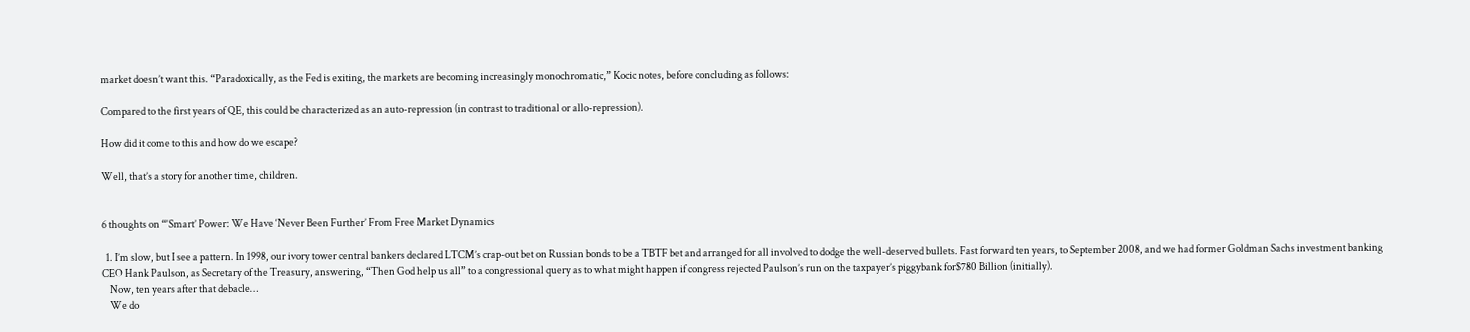market doesn’t want this. “Paradoxically, as the Fed is exiting, the markets are becoming increasingly monochromatic,” Kocic notes, before concluding as follows:

Compared to the first years of QE, this could be characterized as an auto-repression (in contrast to traditional or allo-repression).

How did it come to this and how do we escape?

Well, that’s a story for another time, children.


6 thoughts on “‘Smart’ Power: We Have ‘Never Been Further’ From Free Market Dynamics

  1. I’m slow, but I see a pattern. In 1998, our ivory tower central bankers declared LTCM’s crap-out bet on Russian bonds to be a TBTF bet and arranged for all involved to dodge the well-deserved bullets. Fast forward ten years, to September 2008, and we had former Goldman Sachs investment banking CEO Hank Paulson, as Secretary of the Treasury, answering, “Then God help us all” to a congressional query as to what might happen if congress rejected Paulson’s run on the taxpayer’s piggybank for$780 Billion (initially).
    Now, ten years after that debacle…
    We do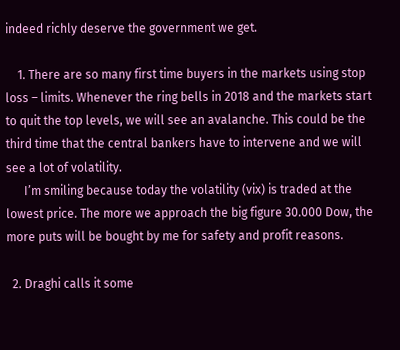indeed richly deserve the government we get.

    1. There are so many first time buyers in the markets using stop loss – limits. Whenever the ring bells in 2018 and the markets start to quit the top levels, we will see an avalanche. This could be the third time that the central bankers have to intervene and we will see a lot of volatility.
      I’m smiling because today the volatility (vix) is traded at the lowest price. The more we approach the big figure 30.000 Dow, the more puts will be bought by me for safety and profit reasons.

  2. Draghi calls it some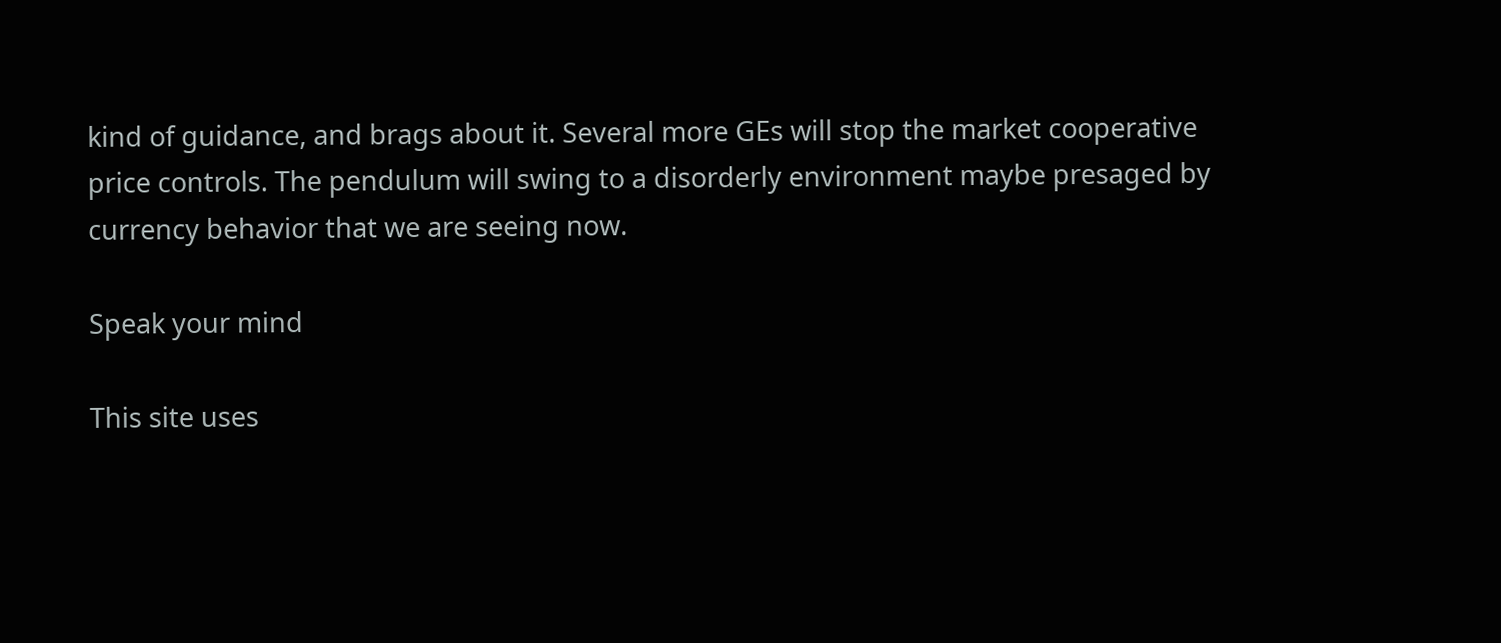kind of guidance, and brags about it. Several more GEs will stop the market cooperative price controls. The pendulum will swing to a disorderly environment maybe presaged by currency behavior that we are seeing now.

Speak your mind

This site uses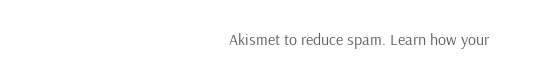Akismet to reduce spam. Learn how your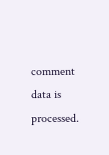comment data is processed.